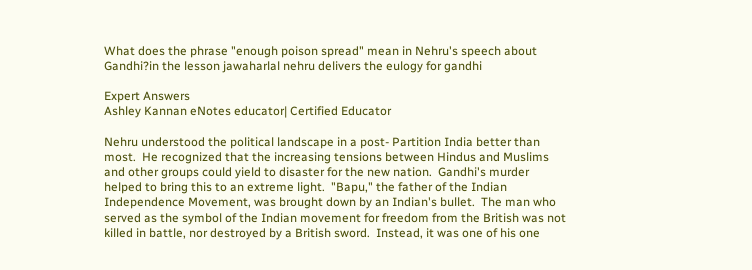What does the phrase "enough poison spread" mean in Nehru's speech about Gandhi?in the lesson jawaharlal nehru delivers the eulogy for gandhi

Expert Answers
Ashley Kannan eNotes educator| Certified Educator

Nehru understood the political landscape in a post- Partition India better than most.  He recognized that the increasing tensions between Hindus and Muslims and other groups could yield to disaster for the new nation.  Gandhi's murder helped to bring this to an extreme light.  "Bapu," the father of the Indian Independence Movement, was brought down by an Indian's bullet.  The man who served as the symbol of the Indian movement for freedom from the British was not killed in battle, nor destroyed by a British sword.  Instead, it was one of his one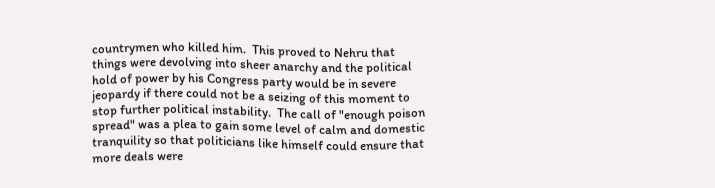countrymen who killed him.  This proved to Nehru that things were devolving into sheer anarchy and the political hold of power by his Congress party would be in severe jeopardy if there could not be a seizing of this moment to stop further political instability.  The call of "enough poison spread" was a plea to gain some level of calm and domestic tranquility so that politicians like himself could ensure that more deals were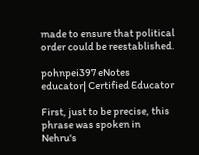made to ensure that political order could be reestablished.

pohnpei397 eNotes educator| Certified Educator

First, just to be precise, this phrase was spoken in Nehru's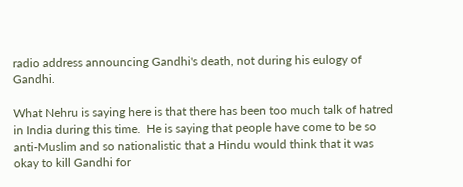radio address announcing Gandhi's death, not during his eulogy of Gandhi.

What Nehru is saying here is that there has been too much talk of hatred in India during this time.  He is saying that people have come to be so anti-Muslim and so nationalistic that a Hindu would think that it was okay to kill Gandhi for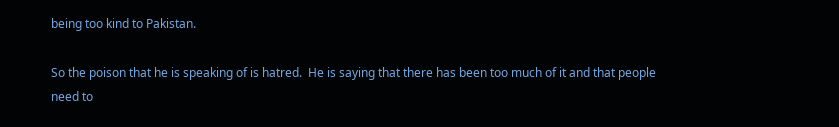being too kind to Pakistan.

So the poison that he is speaking of is hatred.  He is saying that there has been too much of it and that people need to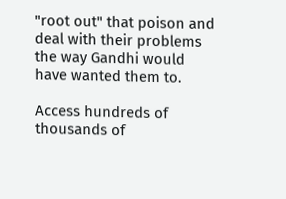"root out" that poison and deal with their problems the way Gandhi would have wanted them to.

Access hundreds of thousands of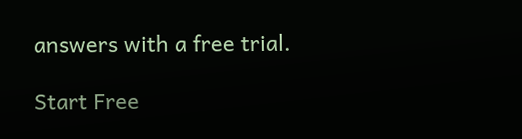answers with a free trial.

Start Free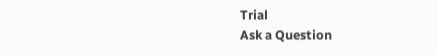Trial
Ask a Question